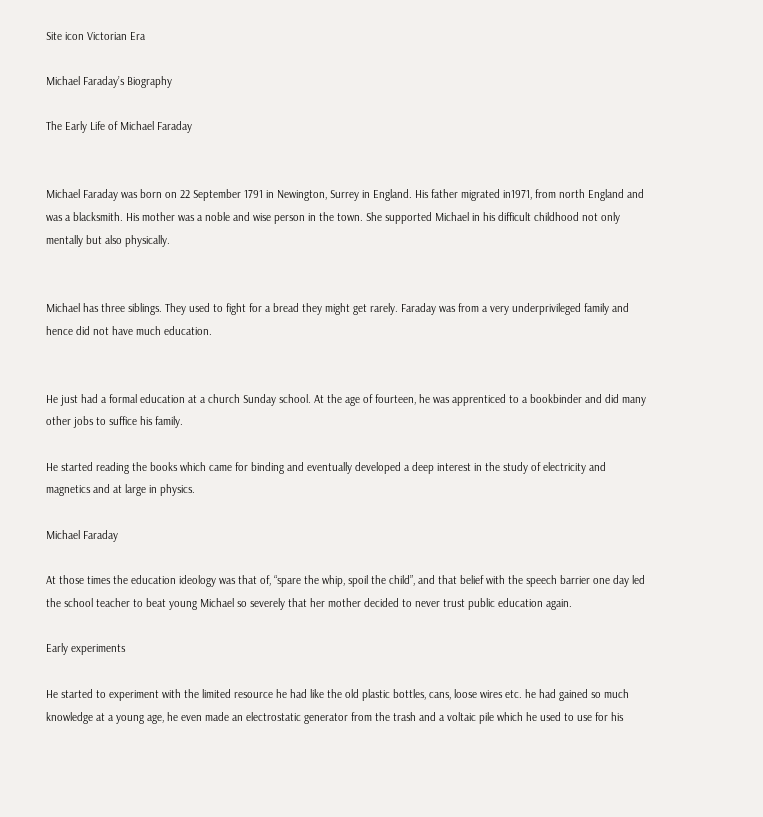Site icon Victorian Era

Michael Faraday’s Biography

The Early Life of Michael Faraday


Michael Faraday was born on 22 September 1791 in Newington, Surrey in England. His father migrated in1971, from north England and was a blacksmith. His mother was a noble and wise person in the town. She supported Michael in his difficult childhood not only mentally but also physically.


Michael has three siblings. They used to fight for a bread they might get rarely. Faraday was from a very underprivileged family and hence did not have much education.


He just had a formal education at a church Sunday school. At the age of fourteen, he was apprenticed to a bookbinder and did many other jobs to suffice his family.

He started reading the books which came for binding and eventually developed a deep interest in the study of electricity and magnetics and at large in physics.

Michael Faraday

At those times the education ideology was that of, “spare the whip, spoil the child”, and that belief with the speech barrier one day led the school teacher to beat young Michael so severely that her mother decided to never trust public education again.

Early experiments

He started to experiment with the limited resource he had like the old plastic bottles, cans, loose wires etc. he had gained so much knowledge at a young age, he even made an electrostatic generator from the trash and a voltaic pile which he used to use for his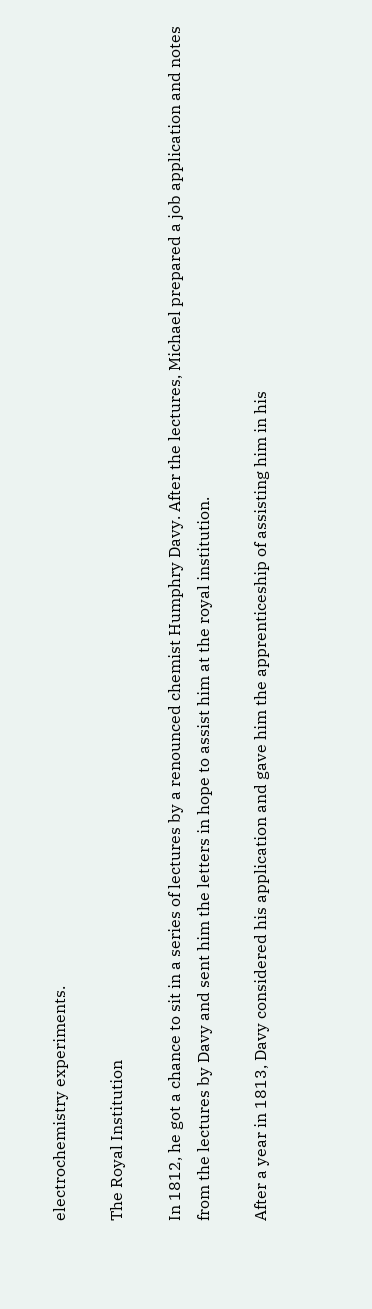electrochemistry experiments.

The Royal Institution

In 1812, he got a chance to sit in a series of lectures by a renounced chemist Humphry Davy. After the lectures, Michael prepared a job application and notes from the lectures by Davy and sent him the letters in hope to assist him at the royal institution.

After a year in 1813, Davy considered his application and gave him the apprenticeship of assisting him in his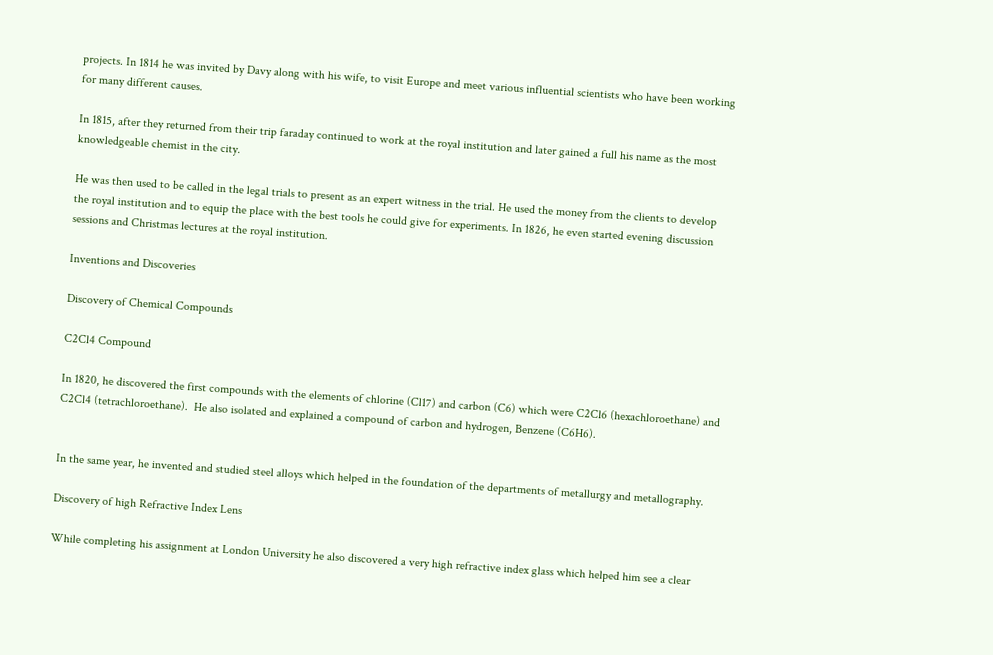projects. In 1814 he was invited by Davy along with his wife, to visit Europe and meet various influential scientists who have been working for many different causes.

In 1815, after they returned from their trip faraday continued to work at the royal institution and later gained a full his name as the most knowledgeable chemist in the city.

He was then used to be called in the legal trials to present as an expert witness in the trial. He used the money from the clients to develop the royal institution and to equip the place with the best tools he could give for experiments. In 1826, he even started evening discussion sessions and Christmas lectures at the royal institution.

Inventions and Discoveries

Discovery of Chemical Compounds

C2Cl4 Compound

In 1820, he discovered the first compounds with the elements of chlorine (Cl17) and carbon (C6) which were C2Cl6 (hexachloroethane) and C2Cl4 (tetrachloroethane).  He also isolated and explained a compound of carbon and hydrogen, Benzene (C6H6).


In the same year, he invented and studied steel alloys which helped in the foundation of the departments of metallurgy and metallography.

Discovery of high Refractive Index Lens

While completing his assignment at London University he also discovered a very high refractive index glass which helped him see a clear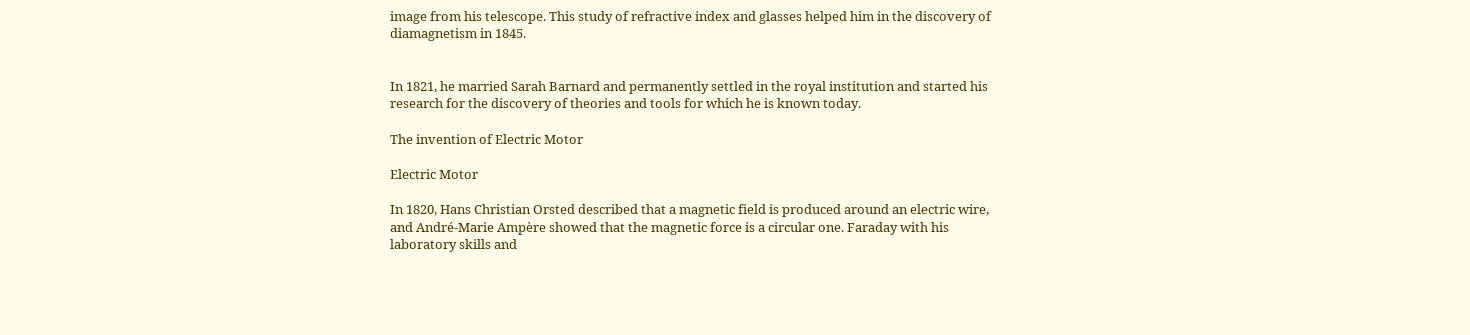image from his telescope. This study of refractive index and glasses helped him in the discovery of diamagnetism in 1845.


In 1821, he married Sarah Barnard and permanently settled in the royal institution and started his research for the discovery of theories and tools for which he is known today.

The invention of Electric Motor

Electric Motor

In 1820, Hans Christian Orsted described that a magnetic field is produced around an electric wire, and André-Marie Ampère showed that the magnetic force is a circular one. Faraday with his laboratory skills and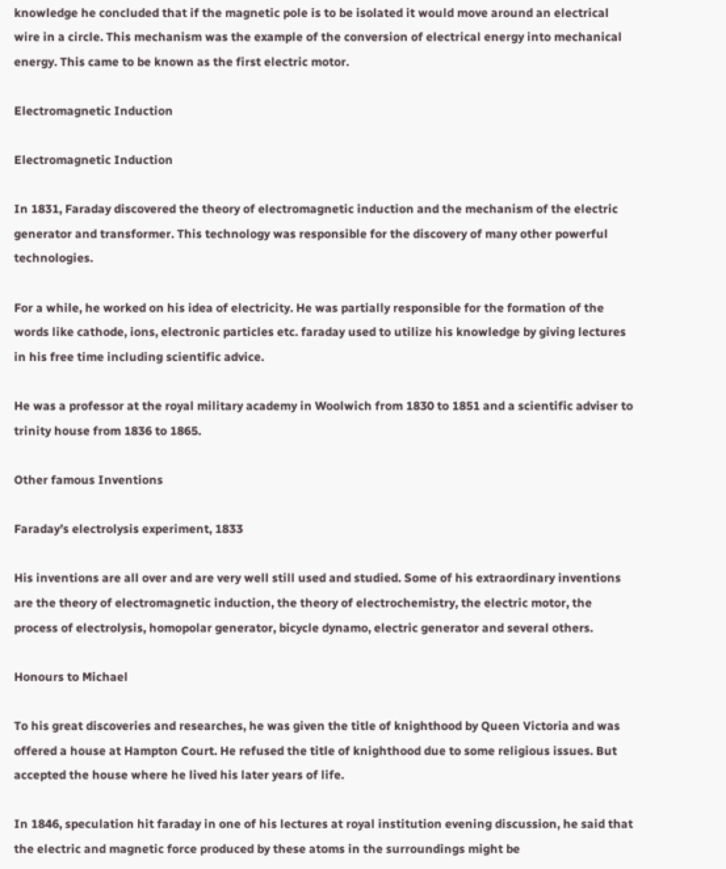knowledge he concluded that if the magnetic pole is to be isolated it would move around an electrical wire in a circle. This mechanism was the example of the conversion of electrical energy into mechanical energy. This came to be known as the first electric motor.

Electromagnetic Induction

Electromagnetic Induction

In 1831, Faraday discovered the theory of electromagnetic induction and the mechanism of the electric generator and transformer. This technology was responsible for the discovery of many other powerful technologies.

For a while, he worked on his idea of electricity. He was partially responsible for the formation of the words like cathode, ions, electronic particles etc. faraday used to utilize his knowledge by giving lectures in his free time including scientific advice.

He was a professor at the royal military academy in Woolwich from 1830 to 1851 and a scientific adviser to trinity house from 1836 to 1865.

Other famous Inventions

Faraday’s electrolysis experiment, 1833

His inventions are all over and are very well still used and studied. Some of his extraordinary inventions are the theory of electromagnetic induction, the theory of electrochemistry, the electric motor, the process of electrolysis, homopolar generator, bicycle dynamo, electric generator and several others.

Honours to Michael

To his great discoveries and researches, he was given the title of knighthood by Queen Victoria and was offered a house at Hampton Court. He refused the title of knighthood due to some religious issues. But accepted the house where he lived his later years of life.

In 1846, speculation hit faraday in one of his lectures at royal institution evening discussion, he said that the electric and magnetic force produced by these atoms in the surroundings might be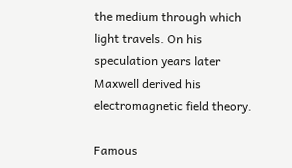the medium through which light travels. On his speculation years later Maxwell derived his electromagnetic field theory.

Famous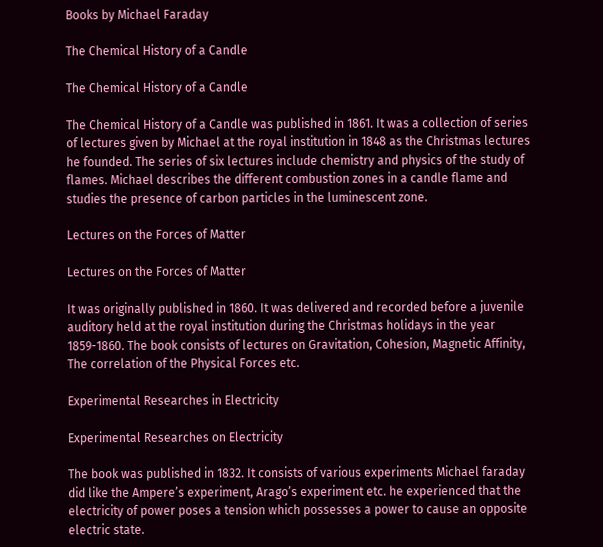Books by Michael Faraday

The Chemical History of a Candle

The Chemical History of a Candle

The Chemical History of a Candle was published in 1861. It was a collection of series of lectures given by Michael at the royal institution in 1848 as the Christmas lectures he founded. The series of six lectures include chemistry and physics of the study of flames. Michael describes the different combustion zones in a candle flame and studies the presence of carbon particles in the luminescent zone.

Lectures on the Forces of Matter

Lectures on the Forces of Matter

It was originally published in 1860. It was delivered and recorded before a juvenile auditory held at the royal institution during the Christmas holidays in the year 1859-1860. The book consists of lectures on Gravitation, Cohesion, Magnetic Affinity, The correlation of the Physical Forces etc.

Experimental Researches in Electricity

Experimental Researches on Electricity

The book was published in 1832. It consists of various experiments Michael faraday did like the Ampere’s experiment, Arago’s experiment etc. he experienced that the electricity of power poses a tension which possesses a power to cause an opposite electric state.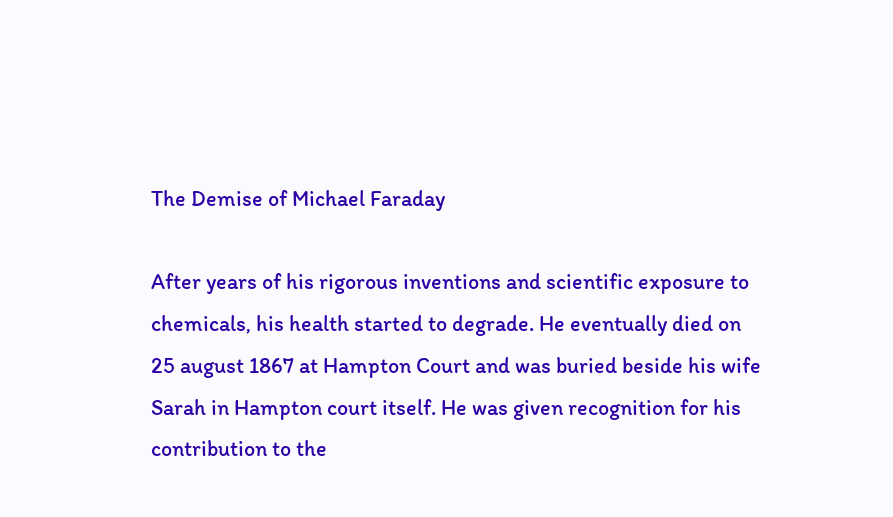The Demise of Michael Faraday

After years of his rigorous inventions and scientific exposure to chemicals, his health started to degrade. He eventually died on 25 august 1867 at Hampton Court and was buried beside his wife Sarah in Hampton court itself. He was given recognition for his contribution to the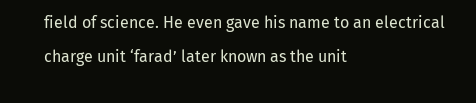field of science. He even gave his name to an electrical charge unit ‘farad’ later known as the unit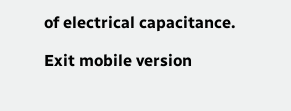of electrical capacitance.

Exit mobile version